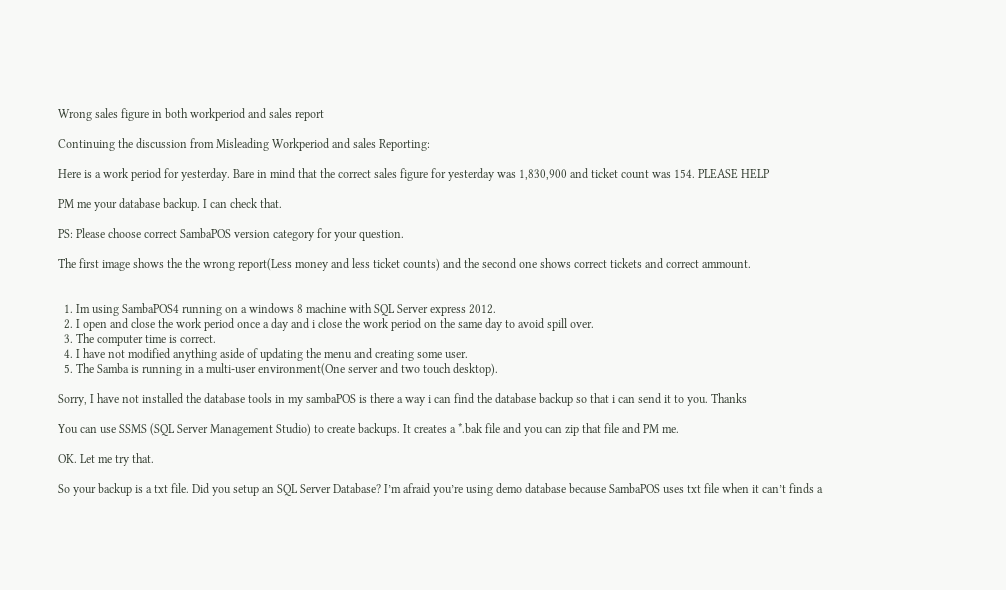Wrong sales figure in both workperiod and sales report

Continuing the discussion from Misleading Workperiod and sales Reporting:

Here is a work period for yesterday. Bare in mind that the correct sales figure for yesterday was 1,830,900 and ticket count was 154. PLEASE HELP

PM me your database backup. I can check that.

PS: Please choose correct SambaPOS version category for your question.

The first image shows the the wrong report(Less money and less ticket counts) and the second one shows correct tickets and correct ammount.


  1. Im using SambaPOS4 running on a windows 8 machine with SQL Server express 2012.
  2. I open and close the work period once a day and i close the work period on the same day to avoid spill over.
  3. The computer time is correct.
  4. I have not modified anything aside of updating the menu and creating some user.
  5. The Samba is running in a multi-user environment(One server and two touch desktop).

Sorry, I have not installed the database tools in my sambaPOS is there a way i can find the database backup so that i can send it to you. Thanks

You can use SSMS (SQL Server Management Studio) to create backups. It creates a *.bak file and you can zip that file and PM me.

OK. Let me try that.

So your backup is a txt file. Did you setup an SQL Server Database? I’m afraid you’re using demo database because SambaPOS uses txt file when it can’t finds a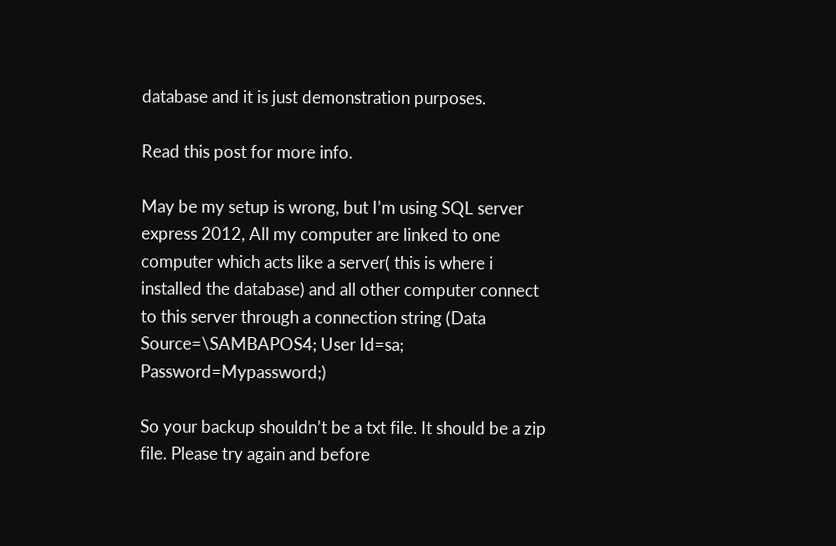database and it is just demonstration purposes.

Read this post for more info.

May be my setup is wrong, but I’m using SQL server express 2012, All my computer are linked to one computer which acts like a server( this is where i installed the database) and all other computer connect to this server through a connection string (Data Source=\SAMBAPOS4; User Id=sa; Password=Mypassword;)

So your backup shouldn’t be a txt file. It should be a zip file. Please try again and before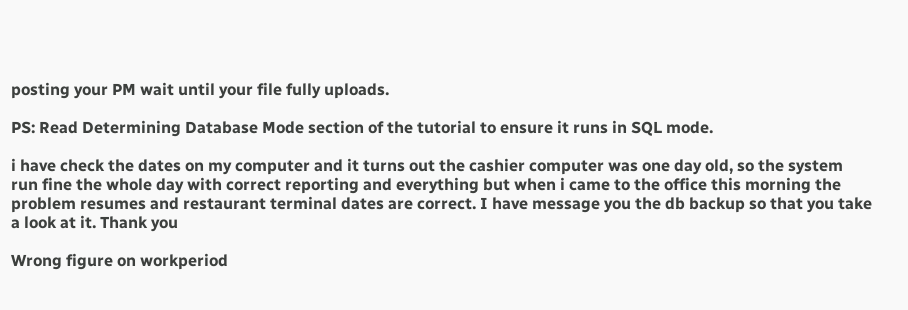posting your PM wait until your file fully uploads.

PS: Read Determining Database Mode section of the tutorial to ensure it runs in SQL mode.

i have check the dates on my computer and it turns out the cashier computer was one day old, so the system run fine the whole day with correct reporting and everything but when i came to the office this morning the problem resumes and restaurant terminal dates are correct. I have message you the db backup so that you take a look at it. Thank you

Wrong figure on workperiod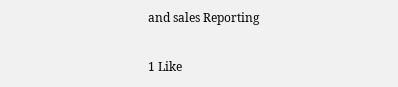and sales Reporting

1 Like